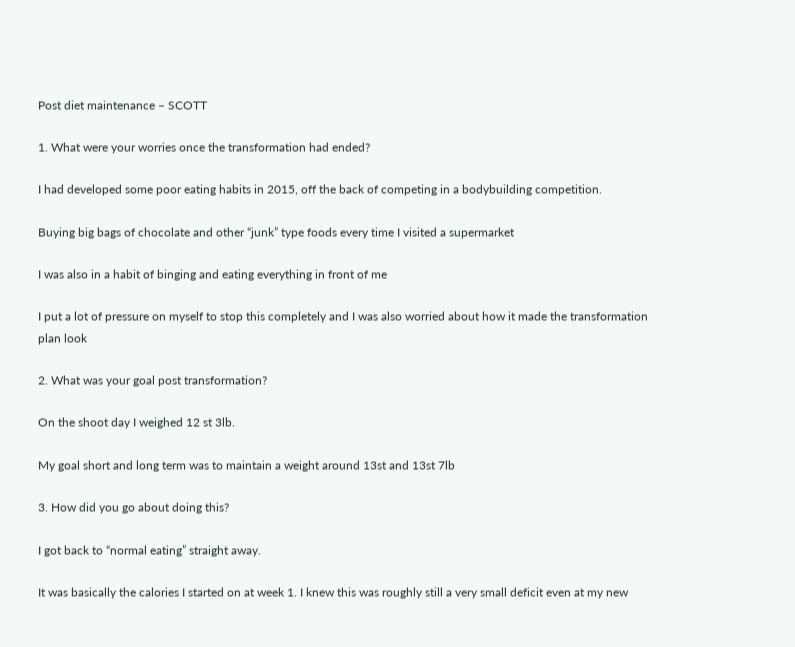Post diet maintenance – SCOTT

1. What were your worries once the transformation had ended?

I had developed some poor eating habits in 2015, off the back of competing in a bodybuilding competition.

Buying big bags of chocolate and other “junk” type foods every time I visited a supermarket

I was also in a habit of binging and eating everything in front of me

I put a lot of pressure on myself to stop this completely and I was also worried about how it made the transformation plan look

2. What was your goal post transformation?

On the shoot day I weighed 12 st 3lb.

My goal short and long term was to maintain a weight around 13st and 13st 7lb

3. How did you go about doing this?

I got back to “normal eating” straight away.

It was basically the calories I started on at week 1. I knew this was roughly still a very small deficit even at my new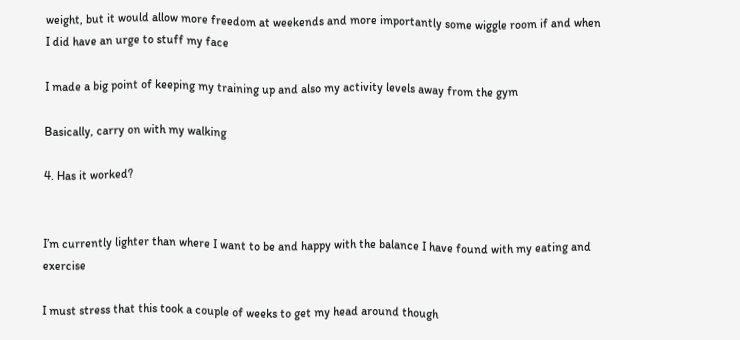weight, but it would allow more freedom at weekends and more importantly some wiggle room if and when I did have an urge to stuff my face

I made a big point of keeping my training up and also my activity levels away from the gym

Basically, carry on with my walking

4. Has it worked?


I’m currently lighter than where I want to be and happy with the balance I have found with my eating and exercise

I must stress that this took a couple of weeks to get my head around though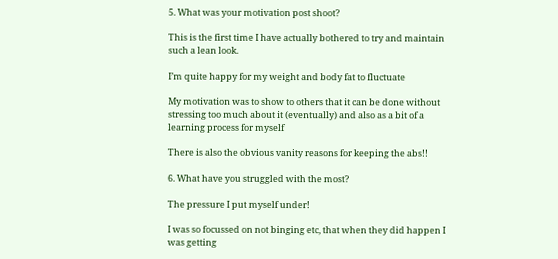5. What was your motivation post shoot?

This is the first time I have actually bothered to try and maintain such a lean look.

I’m quite happy for my weight and body fat to fluctuate

My motivation was to show to others that it can be done without stressing too much about it (eventually) and also as a bit of a learning process for myself

There is also the obvious vanity reasons for keeping the abs!!

6. What have you struggled with the most?

The pressure I put myself under!

I was so focussed on not binging etc, that when they did happen I was getting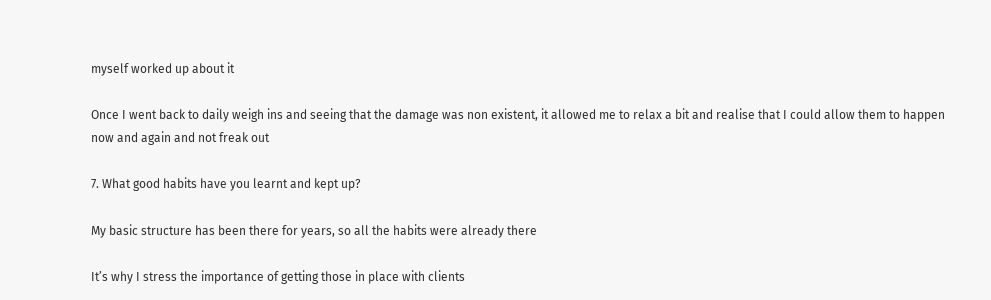myself worked up about it

Once I went back to daily weigh ins and seeing that the damage was non existent, it allowed me to relax a bit and realise that I could allow them to happen now and again and not freak out

7. What good habits have you learnt and kept up?

My basic structure has been there for years, so all the habits were already there

It’s why I stress the importance of getting those in place with clients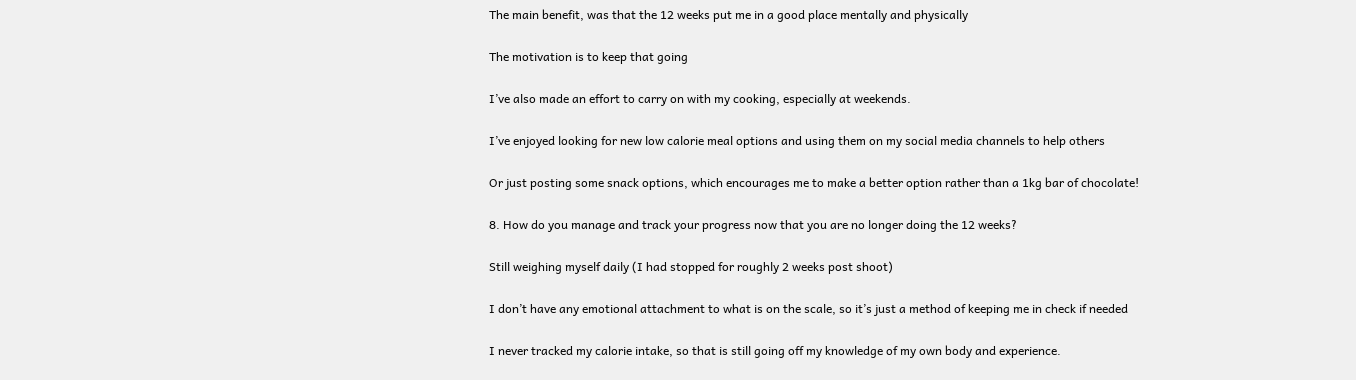The main benefit, was that the 12 weeks put me in a good place mentally and physically

The motivation is to keep that going

I’ve also made an effort to carry on with my cooking, especially at weekends.

I’ve enjoyed looking for new low calorie meal options and using them on my social media channels to help others

Or just posting some snack options, which encourages me to make a better option rather than a 1kg bar of chocolate!

8. How do you manage and track your progress now that you are no longer doing the 12 weeks?

Still weighing myself daily (I had stopped for roughly 2 weeks post shoot)

I don’t have any emotional attachment to what is on the scale, so it’s just a method of keeping me in check if needed

I never tracked my calorie intake, so that is still going off my knowledge of my own body and experience.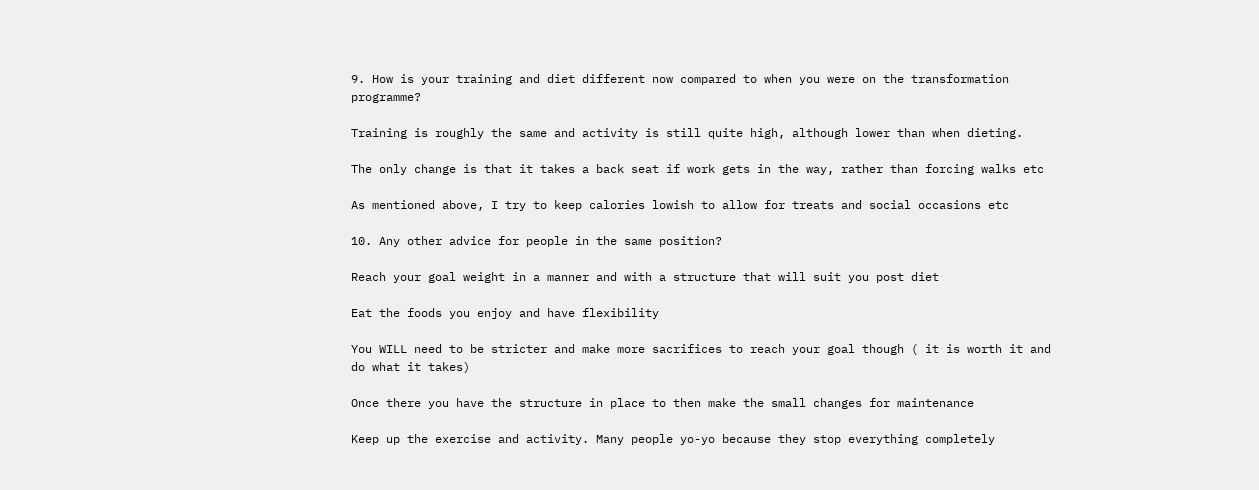9. How is your training and diet different now compared to when you were on the transformation programme?

Training is roughly the same and activity is still quite high, although lower than when dieting.

The only change is that it takes a back seat if work gets in the way, rather than forcing walks etc

As mentioned above, I try to keep calories lowish to allow for treats and social occasions etc

10. Any other advice for people in the same position?

Reach your goal weight in a manner and with a structure that will suit you post diet

Eat the foods you enjoy and have flexibility

You WILL need to be stricter and make more sacrifices to reach your goal though ( it is worth it and do what it takes)

Once there you have the structure in place to then make the small changes for maintenance

Keep up the exercise and activity. Many people yo-yo because they stop everything completely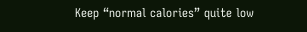Keep “normal calories” quite low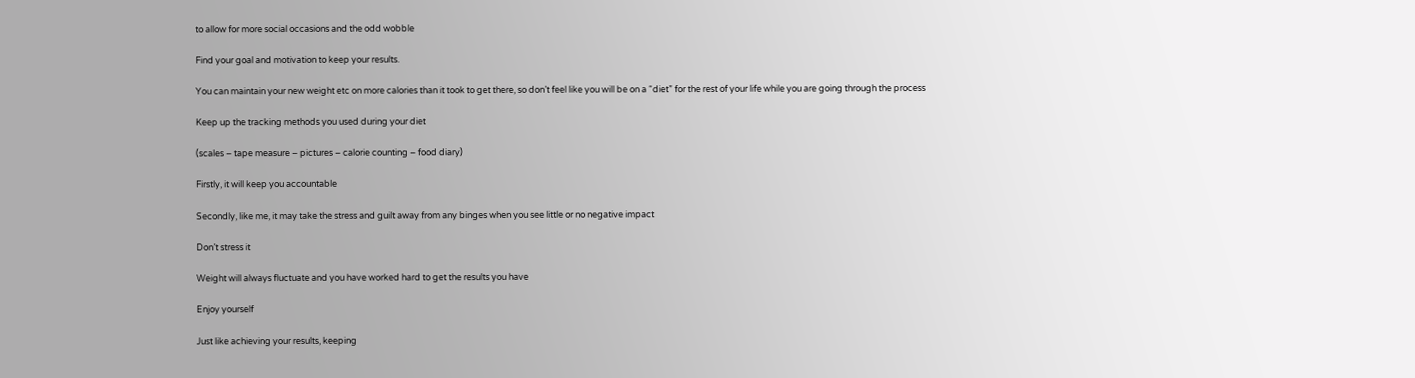to allow for more social occasions and the odd wobble

Find your goal and motivation to keep your results.

You can maintain your new weight etc on more calories than it took to get there, so don’t feel like you will be on a “diet” for the rest of your life while you are going through the process

Keep up the tracking methods you used during your diet

(scales – tape measure – pictures – calorie counting – food diary)

Firstly, it will keep you accountable

Secondly, like me, it may take the stress and guilt away from any binges when you see little or no negative impact

Don’t stress it

Weight will always fluctuate and you have worked hard to get the results you have

Enjoy yourself

Just like achieving your results, keeping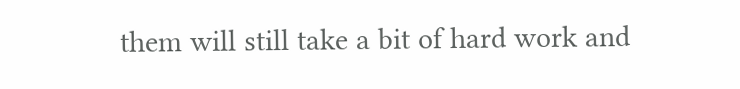them will still take a bit of hard work and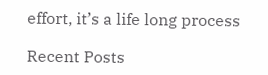effort, it’s a life long process

Recent Posts